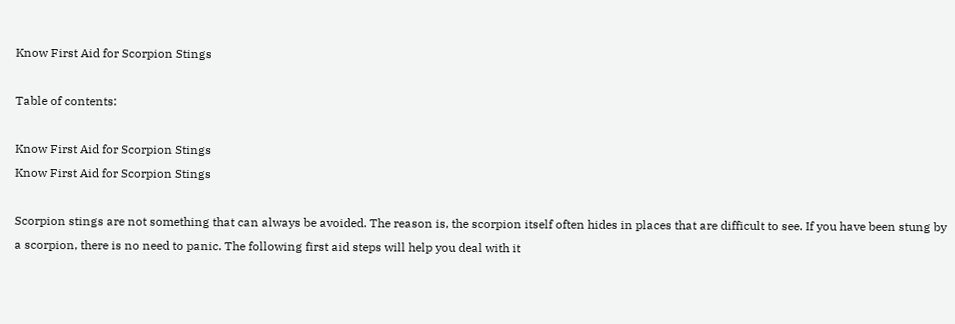Know First Aid for Scorpion Stings

Table of contents:

Know First Aid for Scorpion Stings
Know First Aid for Scorpion Stings

Scorpion stings are not something that can always be avoided. The reason is, the scorpion itself often hides in places that are difficult to see. If you have been stung by a scorpion, there is no need to panic. The following first aid steps will help you deal with it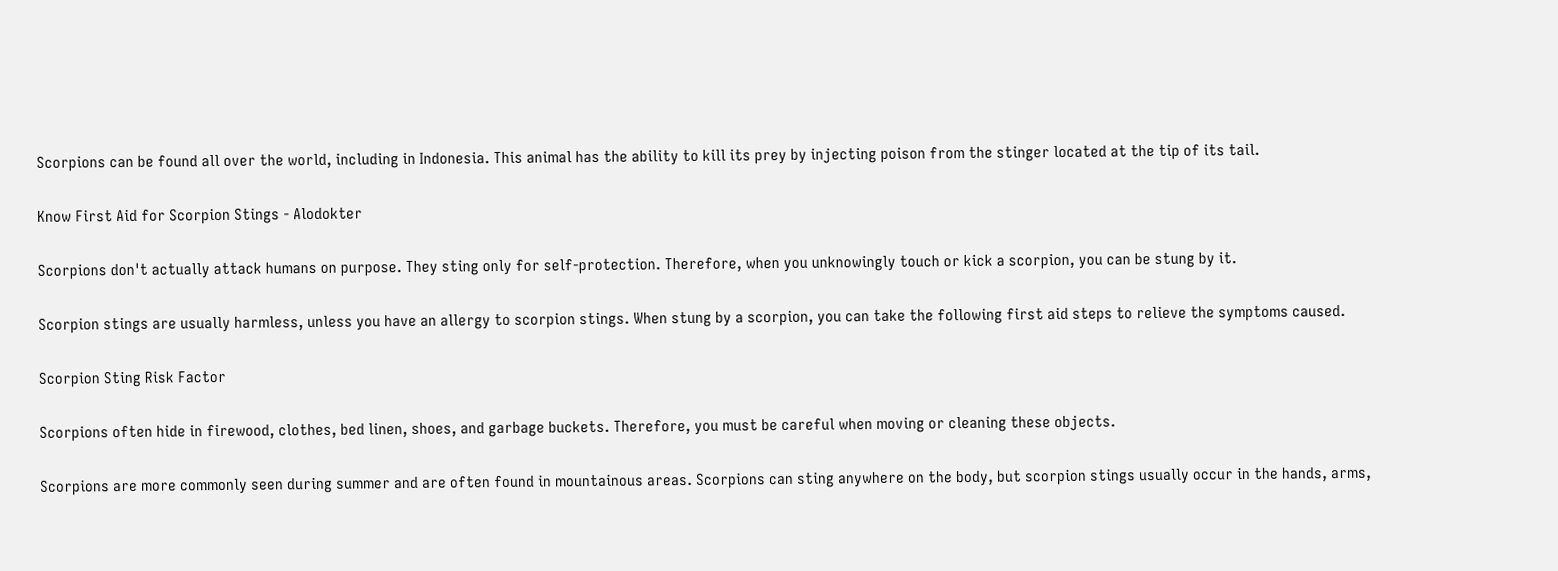Scorpions can be found all over the world, including in Indonesia. This animal has the ability to kill its prey by injecting poison from the stinger located at the tip of its tail.

Know First Aid for Scorpion Stings - Alodokter

Scorpions don't actually attack humans on purpose. They sting only for self-protection. Therefore, when you unknowingly touch or kick a scorpion, you can be stung by it.

Scorpion stings are usually harmless, unless you have an allergy to scorpion stings. When stung by a scorpion, you can take the following first aid steps to relieve the symptoms caused.

Scorpion Sting Risk Factor

Scorpions often hide in firewood, clothes, bed linen, shoes, and garbage buckets. Therefore, you must be careful when moving or cleaning these objects.

Scorpions are more commonly seen during summer and are often found in mountainous areas. Scorpions can sting anywhere on the body, but scorpion stings usually occur in the hands, arms,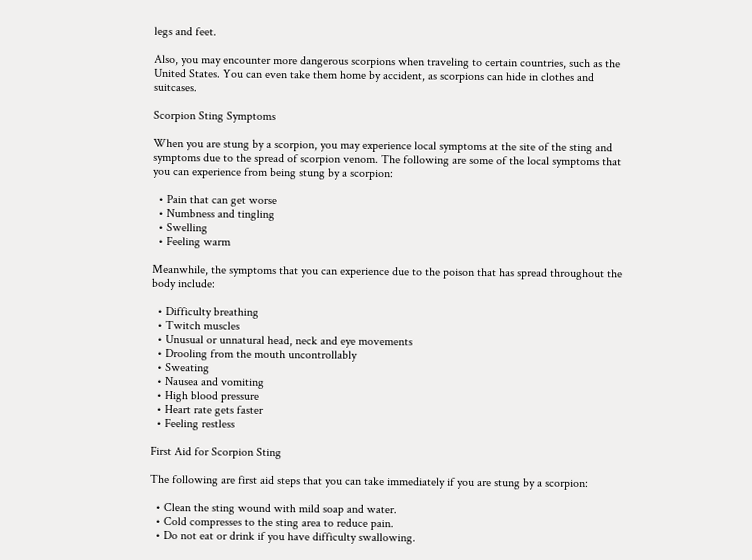legs and feet.

Also, you may encounter more dangerous scorpions when traveling to certain countries, such as the United States. You can even take them home by accident, as scorpions can hide in clothes and suitcases.

Scorpion Sting Symptoms

When you are stung by a scorpion, you may experience local symptoms at the site of the sting and symptoms due to the spread of scorpion venom. The following are some of the local symptoms that you can experience from being stung by a scorpion:

  • Pain that can get worse
  • Numbness and tingling
  • Swelling
  • Feeling warm

Meanwhile, the symptoms that you can experience due to the poison that has spread throughout the body include:

  • Difficulty breathing
  • Twitch muscles
  • Unusual or unnatural head, neck and eye movements
  • Drooling from the mouth uncontrollably
  • Sweating
  • Nausea and vomiting
  • High blood pressure
  • Heart rate gets faster
  • Feeling restless

First Aid for Scorpion Sting

The following are first aid steps that you can take immediately if you are stung by a scorpion:

  • Clean the sting wound with mild soap and water.
  • Cold compresses to the sting area to reduce pain.
  • Do not eat or drink if you have difficulty swallowing.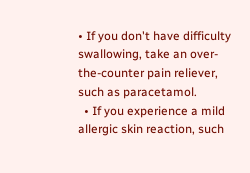• If you don't have difficulty swallowing, take an over-the-counter pain reliever, such as paracetamol.
  • If you experience a mild allergic skin reaction, such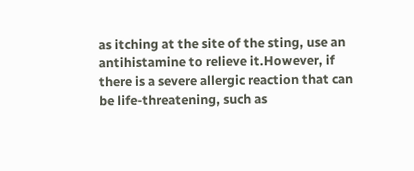as itching at the site of the sting, use an antihistamine to relieve it.However, if there is a severe allergic reaction that can be life-threatening, such as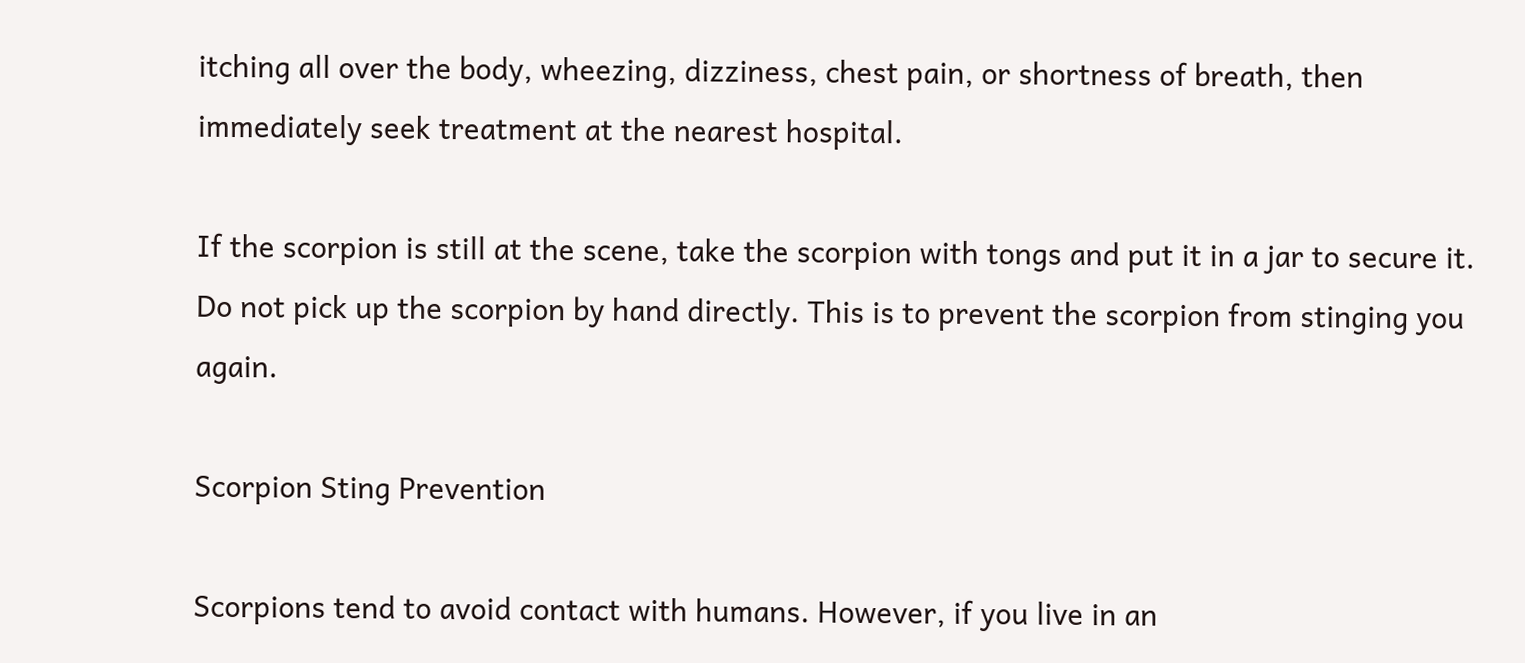itching all over the body, wheezing, dizziness, chest pain, or shortness of breath, then immediately seek treatment at the nearest hospital.

If the scorpion is still at the scene, take the scorpion with tongs and put it in a jar to secure it. Do not pick up the scorpion by hand directly. This is to prevent the scorpion from stinging you again.

Scorpion Sting Prevention

Scorpions tend to avoid contact with humans. However, if you live in an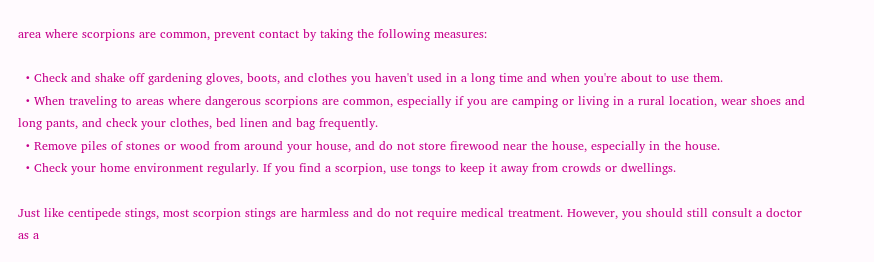area where scorpions are common, prevent contact by taking the following measures:

  • Check and shake off gardening gloves, boots, and clothes you haven't used in a long time and when you're about to use them.
  • When traveling to areas where dangerous scorpions are common, especially if you are camping or living in a rural location, wear shoes and long pants, and check your clothes, bed linen and bag frequently.
  • Remove piles of stones or wood from around your house, and do not store firewood near the house, especially in the house.
  • Check your home environment regularly. If you find a scorpion, use tongs to keep it away from crowds or dwellings.

Just like centipede stings, most scorpion stings are harmless and do not require medical treatment. However, you should still consult a doctor as a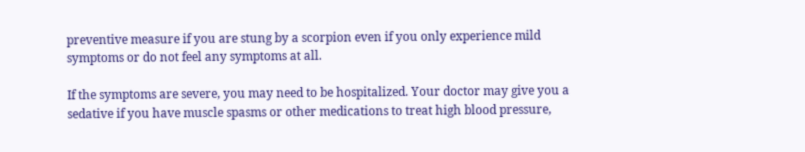preventive measure if you are stung by a scorpion even if you only experience mild symptoms or do not feel any symptoms at all.

If the symptoms are severe, you may need to be hospitalized. Your doctor may give you a sedative if you have muscle spasms or other medications to treat high blood pressure,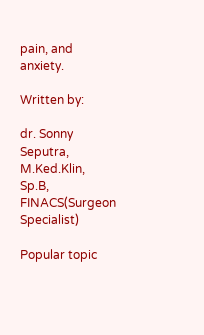pain, and anxiety.

Written by:

dr. Sonny Seputra, M.Ked.Klin, Sp.B, FINACS(Surgeon Specialist)

Popular topic